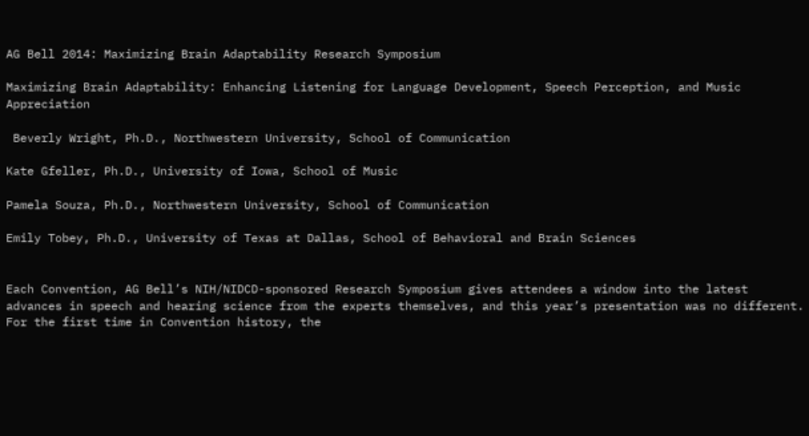AG Bell 2014: Maximizing Brain Adaptability Research Symposium

Maximizing Brain Adaptability: Enhancing Listening for Language Development, Speech Perception, and Music Appreciation

 Beverly Wright, Ph.D., Northwestern University, School of Communication

Kate Gfeller, Ph.D., University of Iowa, School of Music

Pamela Souza, Ph.D., Northwestern University, School of Communication

Emily Tobey, Ph.D., University of Texas at Dallas, School of Behavioral and Brain Sciences


Each Convention, AG Bell’s NIH/NIDCD-sponsored Research Symposium gives attendees a window into the latest advances in speech and hearing science from the experts themselves, and this year’s presentation was no different.  For the first time in Convention history, the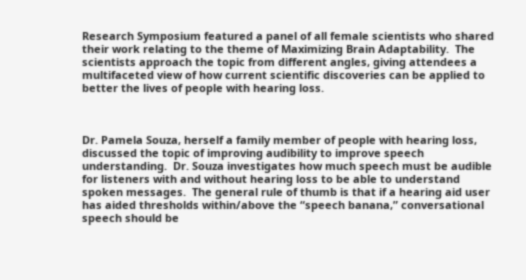Research Symposium featured a panel of all female scientists who shared their work relating to the theme of Maximizing Brain Adaptability.  The scientists approach the topic from different angles, giving attendees a multifaceted view of how current scientific discoveries can be applied to better the lives of people with hearing loss.



Dr. Pamela Souza, herself a family member of people with hearing loss, discussed the topic of improving audibility to improve speech understanding.  Dr. Souza investigates how much speech must be audible for listeners with and without hearing loss to be able to understand spoken messages.  The general rule of thumb is that if a hearing aid user has aided thresholds within/above the “speech banana,” conversational speech should be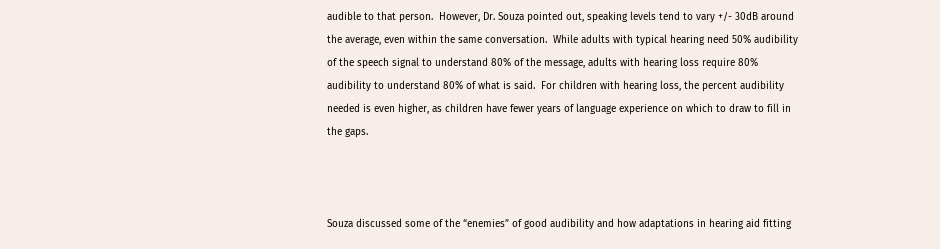audible to that person.  However, Dr. Souza pointed out, speaking levels tend to vary +/- 30dB around the average, even within the same conversation.  While adults with typical hearing need 50% audibility of the speech signal to understand 80% of the message, adults with hearing loss require 80% audibility to understand 80% of what is said.  For children with hearing loss, the percent audibility needed is even higher, as children have fewer years of language experience on which to draw to fill in the gaps.



Souza discussed some of the “enemies” of good audibility and how adaptations in hearing aid fitting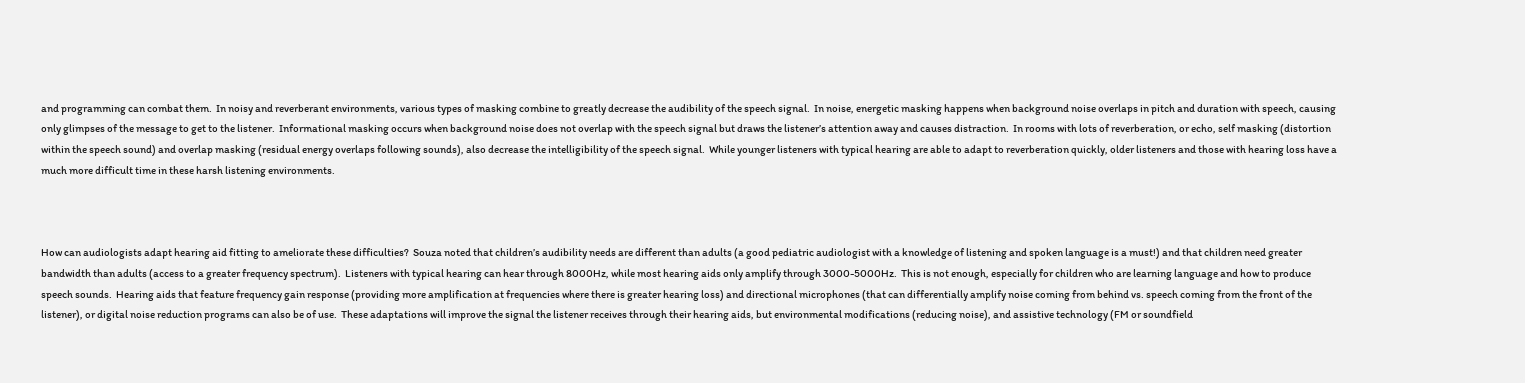and programming can combat them.  In noisy and reverberant environments, various types of masking combine to greatly decrease the audibility of the speech signal.  In noise, energetic masking happens when background noise overlaps in pitch and duration with speech, causing only glimpses of the message to get to the listener.  Informational masking occurs when background noise does not overlap with the speech signal but draws the listener’s attention away and causes distraction.  In rooms with lots of reverberation, or echo, self masking (distortion within the speech sound) and overlap masking (residual energy overlaps following sounds), also decrease the intelligibility of the speech signal.  While younger listeners with typical hearing are able to adapt to reverberation quickly, older listeners and those with hearing loss have a much more difficult time in these harsh listening environments.



How can audiologists adapt hearing aid fitting to ameliorate these difficulties?  Souza noted that children’s audibility needs are different than adults (a good pediatric audiologist with a knowledge of listening and spoken language is a must!) and that children need greater bandwidth than adults (access to a greater frequency spectrum).  Listeners with typical hearing can hear through 8000Hz, while most hearing aids only amplify through 3000-5000Hz.  This is not enough, especially for children who are learning language and how to produce speech sounds.  Hearing aids that feature frequency gain response (providing more amplification at frequencies where there is greater hearing loss) and directional microphones (that can differentially amplify noise coming from behind vs. speech coming from the front of the listener), or digital noise reduction programs can also be of use.  These adaptations will improve the signal the listener receives through their hearing aids, but environmental modifications (reducing noise), and assistive technology (FM or soundfield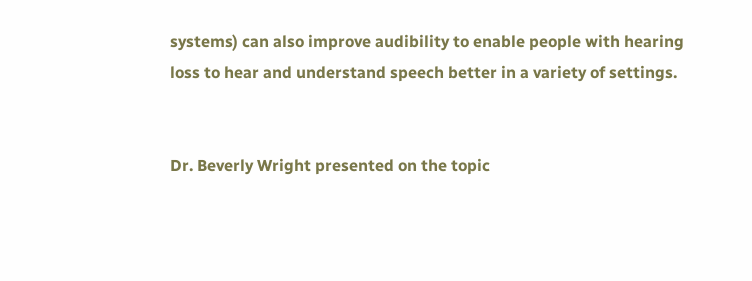systems) can also improve audibility to enable people with hearing loss to hear and understand speech better in a variety of settings.


Dr. Beverly Wright presented on the topic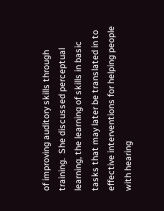of improving auditory skills through training.  She discussed perceptual learning, the learning of skills in basic tasks that may later be translated in to effective interventions for helping people with hearing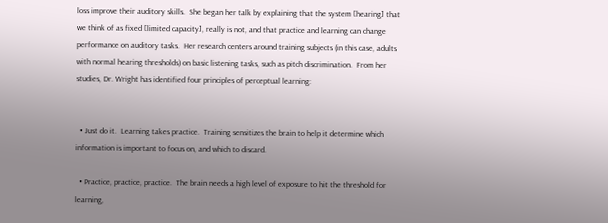loss improve their auditory skills.  She began her talk by explaining that the system [hearing] that we think of as fixed [limited capacity], really is not, and that practice and learning can change performance on auditory tasks.  Her research centers around training subjects (in this case, adults with normal hearing thresholds) on basic listening tasks, such as pitch discrimination.  From her studies, Dr. Wright has identified four principles of perceptual learning:


  • Just do it.  Learning takes practice.  Training sensitizes the brain to help it determine which information is important to focus on, and which to discard.

  • Practice, practice, practice.  The brain needs a high level of exposure to hit the threshold for learning,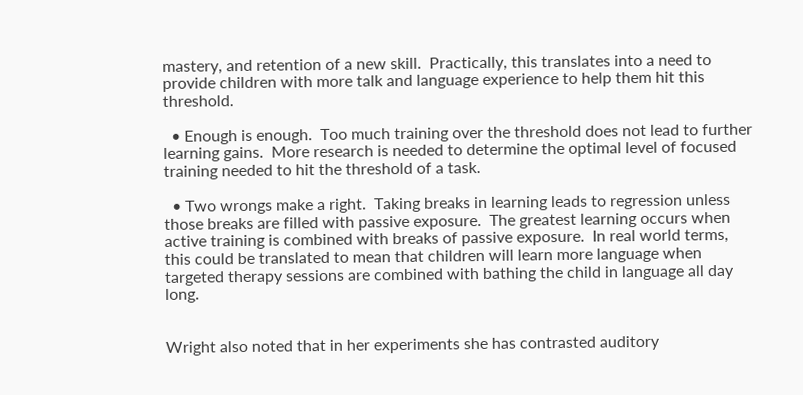mastery, and retention of a new skill.  Practically, this translates into a need to provide children with more talk and language experience to help them hit this threshold.

  • Enough is enough.  Too much training over the threshold does not lead to further learning gains.  More research is needed to determine the optimal level of focused training needed to hit the threshold of a task.

  • Two wrongs make a right.  Taking breaks in learning leads to regression unless those breaks are filled with passive exposure.  The greatest learning occurs when active training is combined with breaks of passive exposure.  In real world terms, this could be translated to mean that children will learn more language when targeted therapy sessions are combined with bathing the child in language all day long.


Wright also noted that in her experiments she has contrasted auditory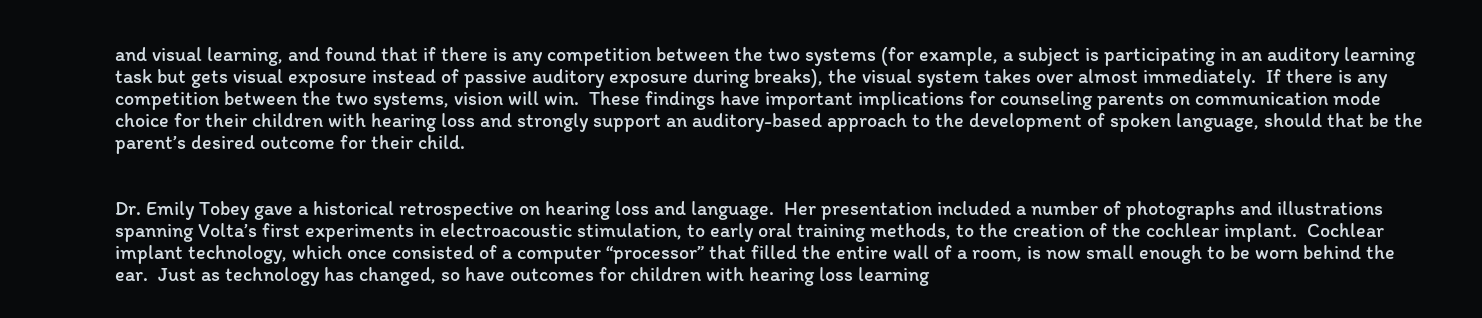and visual learning, and found that if there is any competition between the two systems (for example, a subject is participating in an auditory learning task but gets visual exposure instead of passive auditory exposure during breaks), the visual system takes over almost immediately.  If there is any competition between the two systems, vision will win.  These findings have important implications for counseling parents on communication mode choice for their children with hearing loss and strongly support an auditory-based approach to the development of spoken language, should that be the parent’s desired outcome for their child.


Dr. Emily Tobey gave a historical retrospective on hearing loss and language.  Her presentation included a number of photographs and illustrations spanning Volta’s first experiments in electroacoustic stimulation, to early oral training methods, to the creation of the cochlear implant.  Cochlear implant technology, which once consisted of a computer “processor” that filled the entire wall of a room, is now small enough to be worn behind the ear.  Just as technology has changed, so have outcomes for children with hearing loss learning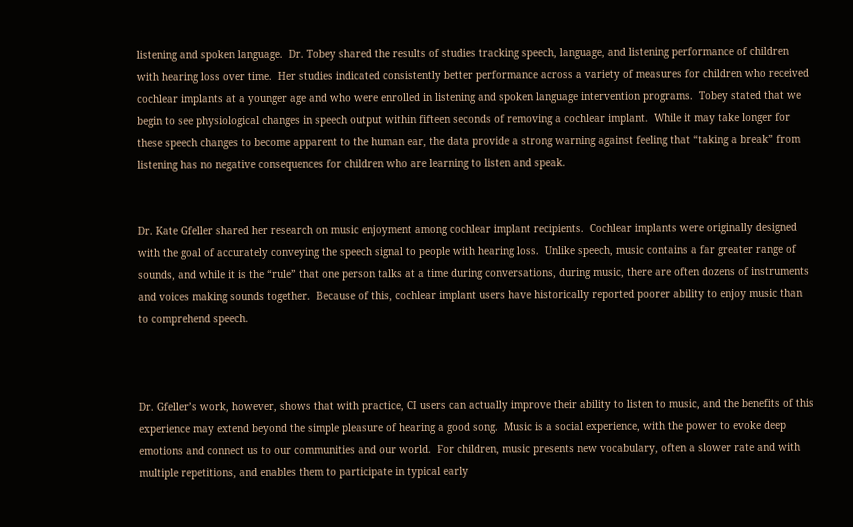listening and spoken language.  Dr. Tobey shared the results of studies tracking speech, language, and listening performance of children with hearing loss over time.  Her studies indicated consistently better performance across a variety of measures for children who received cochlear implants at a younger age and who were enrolled in listening and spoken language intervention programs.  Tobey stated that we begin to see physiological changes in speech output within fifteen seconds of removing a cochlear implant.  While it may take longer for these speech changes to become apparent to the human ear, the data provide a strong warning against feeling that “taking a break” from listening has no negative consequences for children who are learning to listen and speak.


Dr. Kate Gfeller shared her research on music enjoyment among cochlear implant recipients.  Cochlear implants were originally designed with the goal of accurately conveying the speech signal to people with hearing loss.  Unlike speech, music contains a far greater range of sounds, and while it is the “rule” that one person talks at a time during conversations, during music, there are often dozens of instruments and voices making sounds together.  Because of this, cochlear implant users have historically reported poorer ability to enjoy music than to comprehend speech.



Dr. Gfeller’s work, however, shows that with practice, CI users can actually improve their ability to listen to music, and the benefits of this experience may extend beyond the simple pleasure of hearing a good song.  Music is a social experience, with the power to evoke deep emotions and connect us to our communities and our world.  For children, music presents new vocabulary, often a slower rate and with multiple repetitions, and enables them to participate in typical early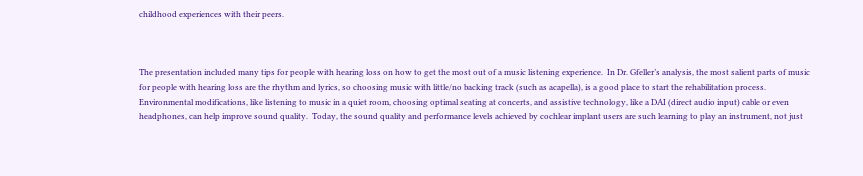childhood experiences with their peers.



The presentation included many tips for people with hearing loss on how to get the most out of a music listening experience.  In Dr. Gfeller’s analysis, the most salient parts of music for people with hearing loss are the rhythm and lyrics, so choosing music with little/no backing track (such as acapella), is a good place to start the rehabilitation process.  Environmental modifications, like listening to music in a quiet room, choosing optimal seating at concerts, and assistive technology, like a DAI (direct audio input) cable or even headphones, can help improve sound quality.  Today, the sound quality and performance levels achieved by cochlear implant users are such learning to play an instrument, not just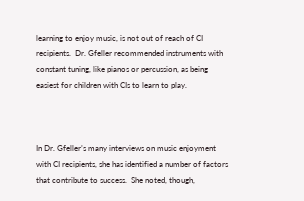learning to enjoy music, is not out of reach of CI recipients.  Dr. Gfeller recommended instruments with constant tuning, like pianos or percussion, as being easiest for children with CIs to learn to play.



In Dr. Gfeller’s many interviews on music enjoyment with CI recipients, she has identified a number of factors that contribute to success.  She noted, though,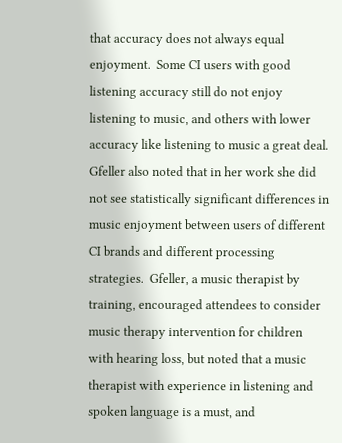that accuracy does not always equal enjoyment.  Some CI users with good listening accuracy still do not enjoy listening to music, and others with lower accuracy like listening to music a great deal.  Gfeller also noted that in her work she did not see statistically significant differences in music enjoyment between users of different CI brands and different processing strategies.  Gfeller, a music therapist by training, encouraged attendees to consider music therapy intervention for children with hearing loss, but noted that a music therapist with experience in listening and spoken language is a must, and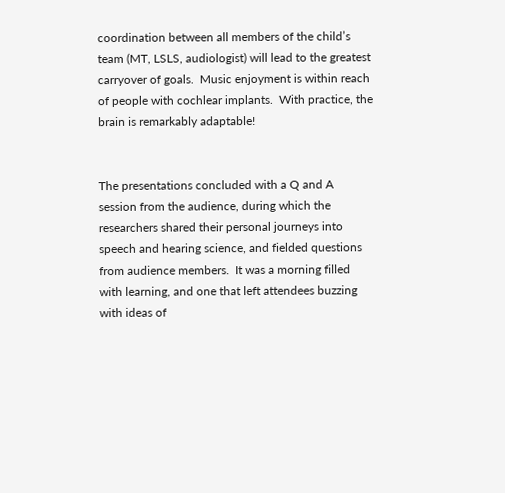coordination between all members of the child’s team (MT, LSLS, audiologist) will lead to the greatest carryover of goals.  Music enjoyment is within reach of people with cochlear implants.  With practice, the brain is remarkably adaptable!


The presentations concluded with a Q and A session from the audience, during which the researchers shared their personal journeys into speech and hearing science, and fielded questions from audience members.  It was a morning filled with learning, and one that left attendees buzzing with ideas of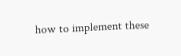how to implement these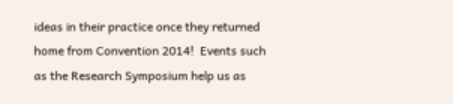ideas in their practice once they returned home from Convention 2014!  Events such as the Research Symposium help us as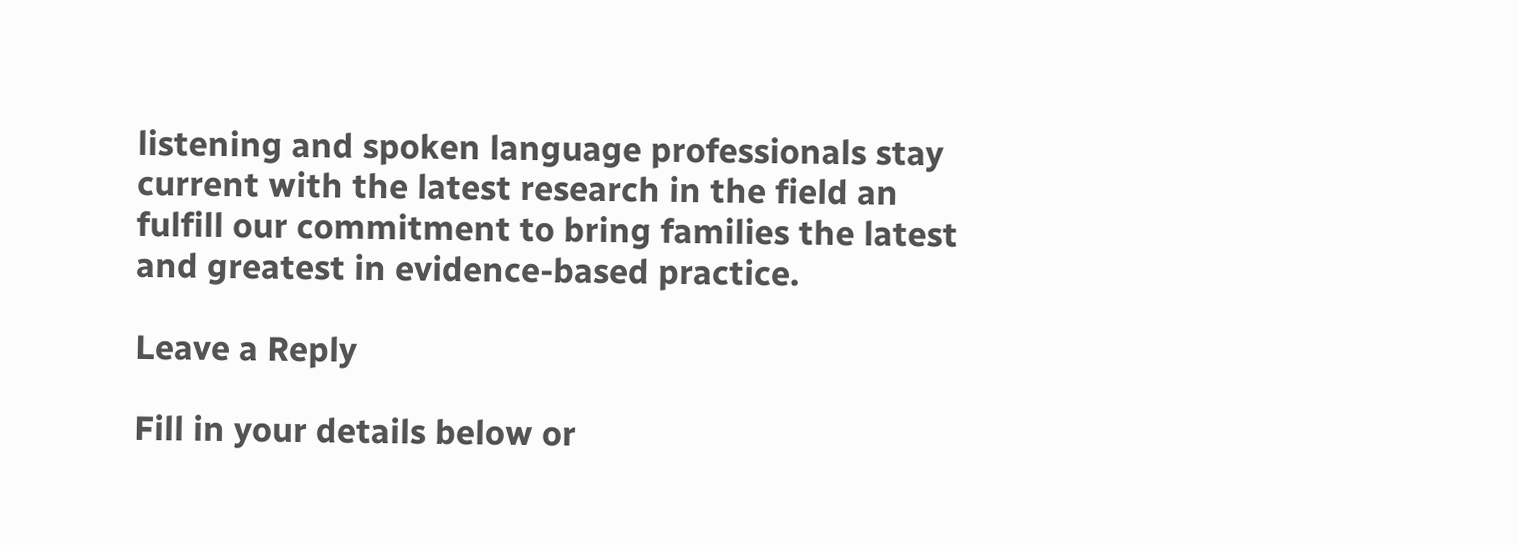listening and spoken language professionals stay current with the latest research in the field an fulfill our commitment to bring families the latest and greatest in evidence-based practice.

Leave a Reply

Fill in your details below or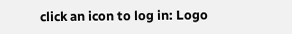click an icon to log in: Logo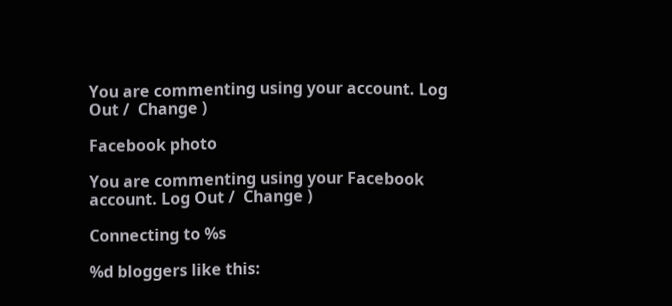You are commenting using your account. Log Out /  Change )

Facebook photo

You are commenting using your Facebook account. Log Out /  Change )

Connecting to %s

%d bloggers like this: